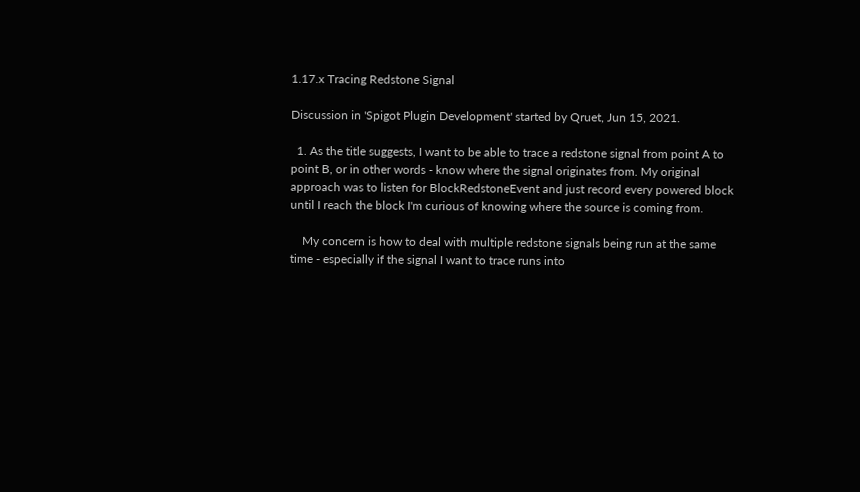1.17.x Tracing Redstone Signal

Discussion in 'Spigot Plugin Development' started by Qruet, Jun 15, 2021.

  1. As the title suggests, I want to be able to trace a redstone signal from point A to point B, or in other words - know where the signal originates from. My original approach was to listen for BlockRedstoneEvent and just record every powered block until I reach the block I'm curious of knowing where the source is coming from.

    My concern is how to deal with multiple redstone signals being run at the same time - especially if the signal I want to trace runs into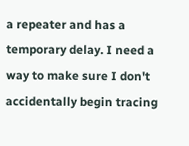a repeater and has a temporary delay. I need a way to make sure I don't accidentally begin tracing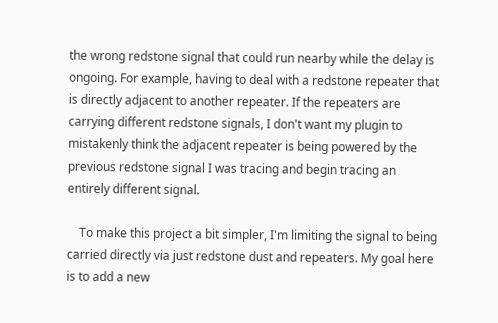the wrong redstone signal that could run nearby while the delay is ongoing. For example, having to deal with a redstone repeater that is directly adjacent to another repeater. If the repeaters are carrying different redstone signals, I don't want my plugin to mistakenly think the adjacent repeater is being powered by the previous redstone signal I was tracing and begin tracing an entirely different signal.

    To make this project a bit simpler, I'm limiting the signal to being carried directly via just redstone dust and repeaters. My goal here is to add a new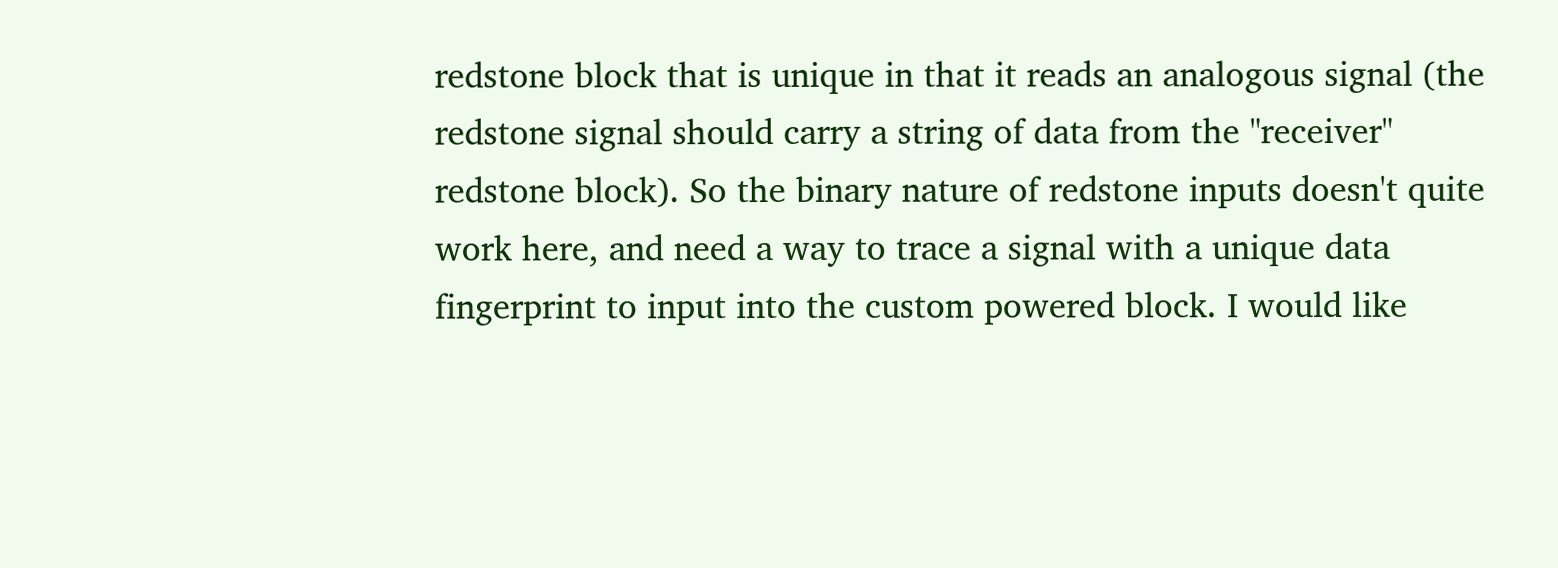redstone block that is unique in that it reads an analogous signal (the redstone signal should carry a string of data from the "receiver" redstone block). So the binary nature of redstone inputs doesn't quite work here, and need a way to trace a signal with a unique data fingerprint to input into the custom powered block. I would like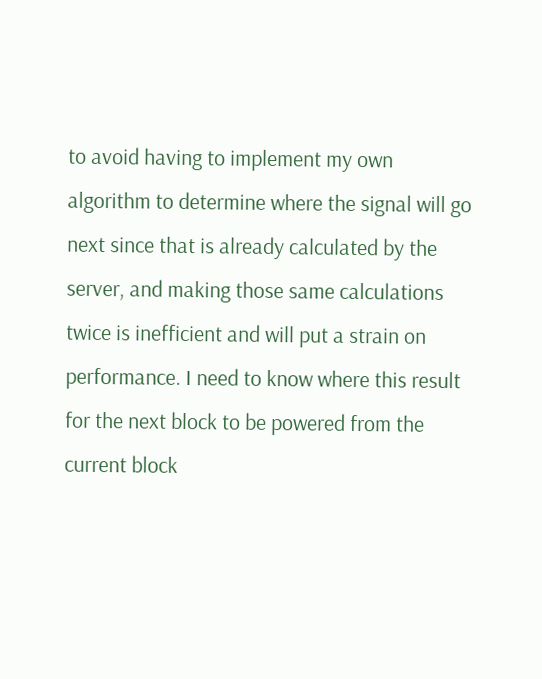to avoid having to implement my own algorithm to determine where the signal will go next since that is already calculated by the server, and making those same calculations twice is inefficient and will put a strain on performance. I need to know where this result for the next block to be powered from the current block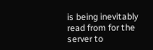is being inevitably read from for the server to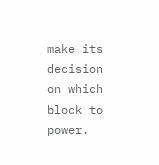make its decision on which block to power.